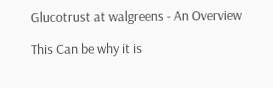Glucotrust at walgreens - An Overview

This Can be why it is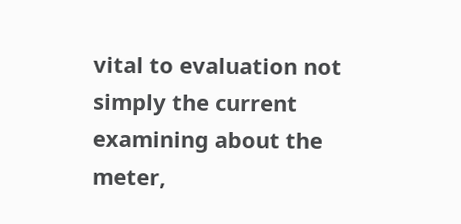vital to evaluation not simply the current examining about the meter,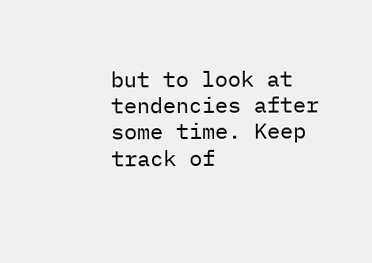but to look at tendencies after some time. Keep track of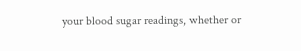your blood sugar readings, whether or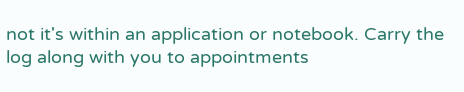not it's within an application or notebook. Carry the log along with you to appointments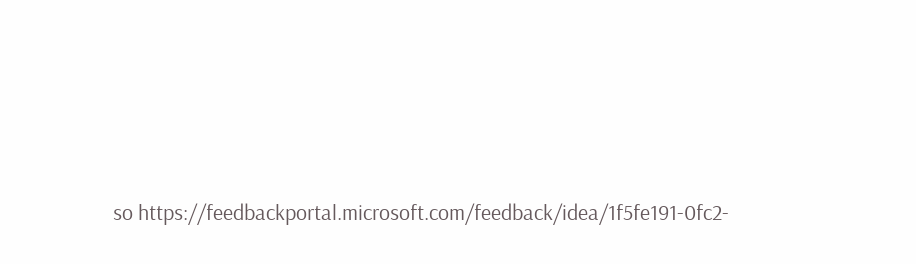so https://feedbackportal.microsoft.com/feedback/idea/1f5fe191-0fc2-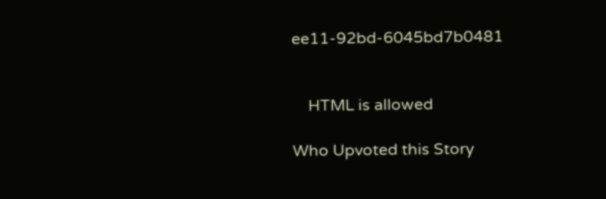ee11-92bd-6045bd7b0481


    HTML is allowed

Who Upvoted this Story